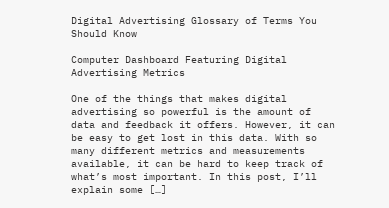Digital Advertising Glossary of Terms You Should Know

Computer Dashboard Featuring Digital Advertising Metrics

One of the things that makes digital advertising so powerful is the amount of data and feedback it offers. However, it can be easy to get lost in this data. With so many different metrics and measurements available, it can be hard to keep track of what’s most important. In this post, I’ll explain some […]